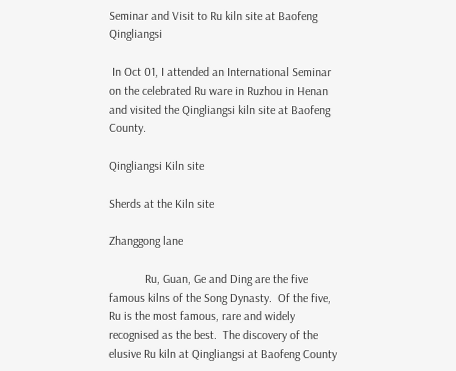Seminar and Visit to Ru kiln site at Baofeng Qingliangsi

 In Oct 01, I attended an International Seminar on the celebrated Ru ware in Ruzhou in Henan and visited the Qingliangsi kiln site at Baofeng County.

Qingliangsi Kiln site

Sherds at the Kiln site

Zhanggong lane

            Ru, Guan, Ge and Ding are the five famous kilns of the Song Dynasty.  Of the five, Ru is the most famous, rare and widely recognised as the best.  The discovery of the elusive Ru kiln at Qingliangsi at Baofeng County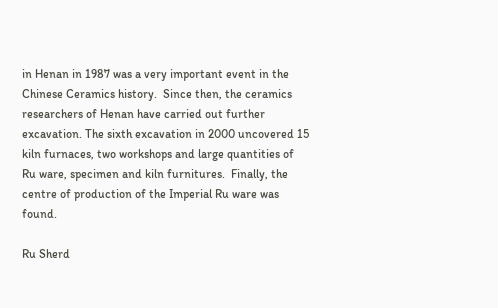in Henan in 1987 was a very important event in the Chinese Ceramics history.  Since then, the ceramics researchers of Henan have carried out further excavation. The sixth excavation in 2000 uncovered 15 kiln furnaces, two workshops and large quantities of  Ru ware, specimen and kiln furnitures.  Finally, the centre of production of the Imperial Ru ware was found.

Ru Sherd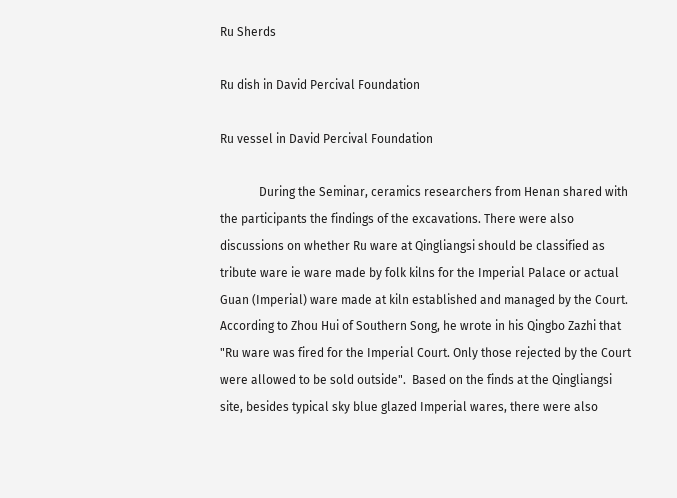Ru Sherds

Ru dish in David Percival Foundation

Ru vessel in David Percival Foundation

             During the Seminar, ceramics researchers from Henan shared with the participants the findings of the excavations. There were also discussions on whether Ru ware at Qingliangsi should be classified as  tribute ware ie ware made by folk kilns for the Imperial Palace or actual Guan (Imperial) ware made at kiln established and managed by the Court.   According to Zhou Hui of Southern Song, he wrote in his Qingbo Zazhi that "Ru ware was fired for the Imperial Court. Only those rejected by the Court were allowed to be sold outside".  Based on the finds at the Qingliangsi site, besides typical sky blue glazed Imperial wares, there were also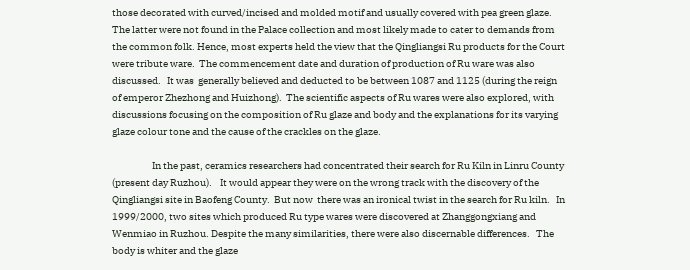those decorated with curved/incised and molded motif and usually covered with pea green glaze.  The latter were not found in the Palace collection and most likely made to cater to demands from the common folk. Hence, most experts held the view that the Qingliangsi Ru products for the Court were tribute ware.  The commencement date and duration of production of Ru ware was also discussed.   It was  generally believed and deducted to be between 1087 and 1125 (during the reign of emperor Zhezhong and Huizhong).  The scientific aspects of Ru wares were also explored, with discussions focusing on the composition of Ru glaze and body and the explanations for its varying glaze colour tone and the cause of the crackles on the glaze.

                    In the past, ceramics researchers had concentrated their search for Ru Kiln in Linru County (present day Ruzhou).    It would appear they were on the wrong track with the discovery of the Qingliangsi site in Baofeng County.  But now  there was an ironical twist in the search for Ru kiln.   In 1999/2000, two sites which produced Ru type wares were discovered at Zhanggongxiang and Wenmiao in Ruzhou. Despite the many similarities, there were also discernable differences.   The body is whiter and the glaze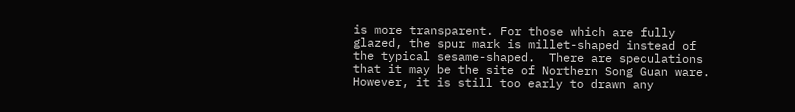is more transparent. For those which are fully glazed, the spur mark is millet-shaped instead of the typical sesame-shaped.  There are speculations that it may be the site of Northern Song Guan ware.  However, it is still too early to drawn any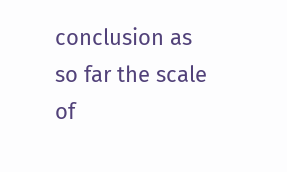conclusion as so far the scale of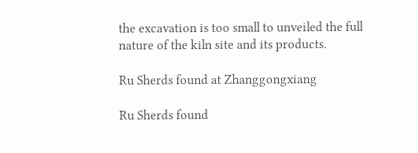the excavation is too small to unveiled the full nature of the kiln site and its products.

Ru Sherds found at Zhanggongxiang

Ru Sherds found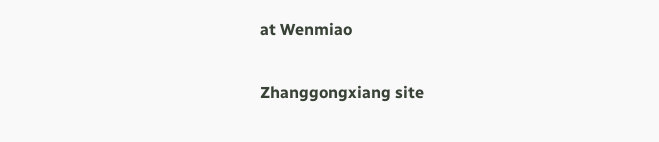at Wenmiao

Zhanggongxiang site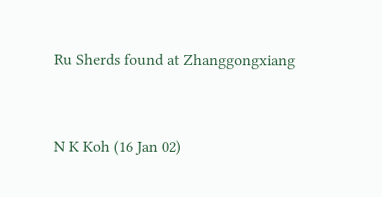Ru Sherds found at Zhanggongxiang


N K Koh (16 Jan 02)